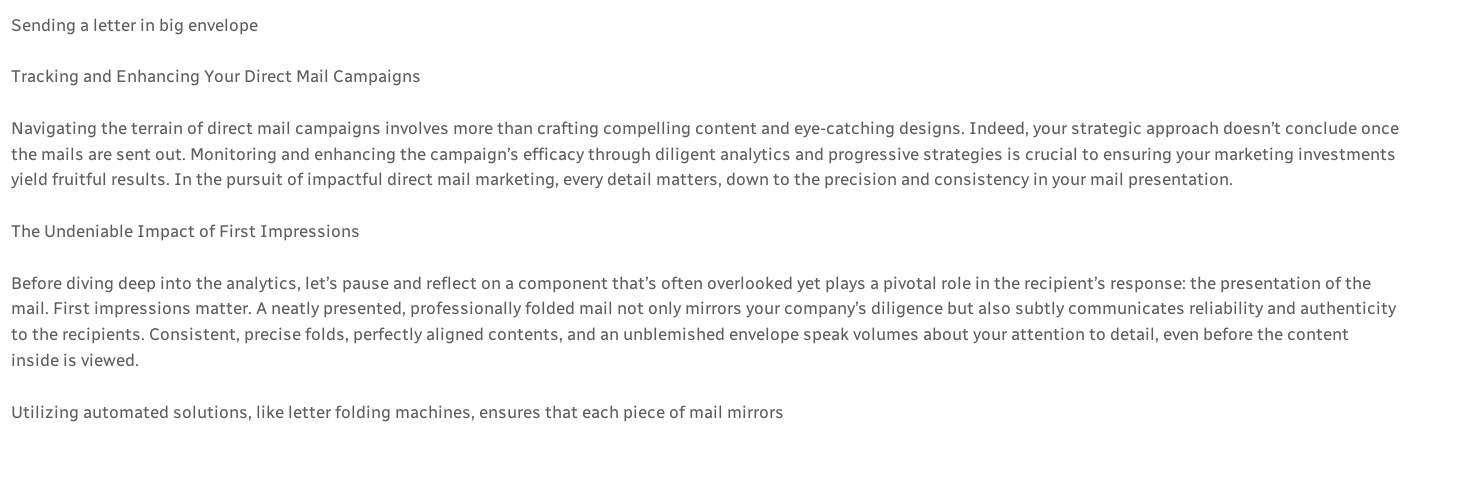Sending a letter in big envelope

Tracking and Enhancing Your Direct Mail Campaigns

Navigating the terrain of direct mail campaigns involves more than crafting compelling content and eye-catching designs. Indeed, your strategic approach doesn’t conclude once the mails are sent out. Monitoring and enhancing the campaign’s efficacy through diligent analytics and progressive strategies is crucial to ensuring your marketing investments yield fruitful results. In the pursuit of impactful direct mail marketing, every detail matters, down to the precision and consistency in your mail presentation.

The Undeniable Impact of First Impressions

Before diving deep into the analytics, let’s pause and reflect on a component that’s often overlooked yet plays a pivotal role in the recipient’s response: the presentation of the mail. First impressions matter. A neatly presented, professionally folded mail not only mirrors your company’s diligence but also subtly communicates reliability and authenticity to the recipients. Consistent, precise folds, perfectly aligned contents, and an unblemished envelope speak volumes about your attention to detail, even before the content inside is viewed.

Utilizing automated solutions, like letter folding machines, ensures that each piece of mail mirrors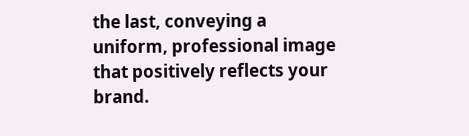the last, conveying a uniform, professional image that positively reflects your brand.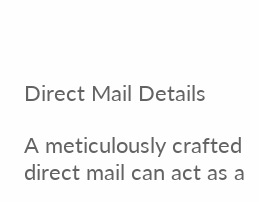Direct Mail Details

A meticulously crafted direct mail can act as a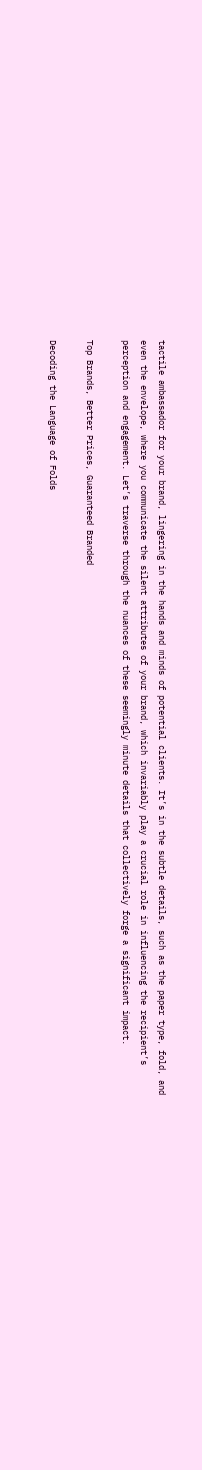tactile ambassador for your brand, lingering in the hands and minds of potential clients. It’s in the subtle details, such as the paper type, fold, and even the envelope, where you communicate the silent attributes of your brand, which invariably play a crucial role in influencing the recipient’s perception and engagement. Let’s traverse through the nuances of these seemingly minute details that collectively forge a significant impact.

Top Brands, Better Prices, Guaranteed Branded

Decoding the Language of Folds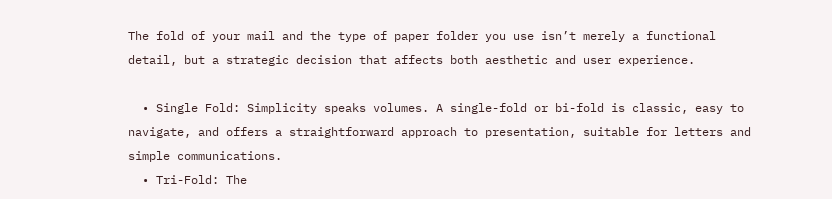The fold of your mail and the type of paper folder you use isn’t merely a functional detail, but a strategic decision that affects both aesthetic and user experience.

  • Single Fold: Simplicity speaks volumes. A single-fold or bi-fold is classic, easy to navigate, and offers a straightforward approach to presentation, suitable for letters and simple communications.
  • Tri-Fold: The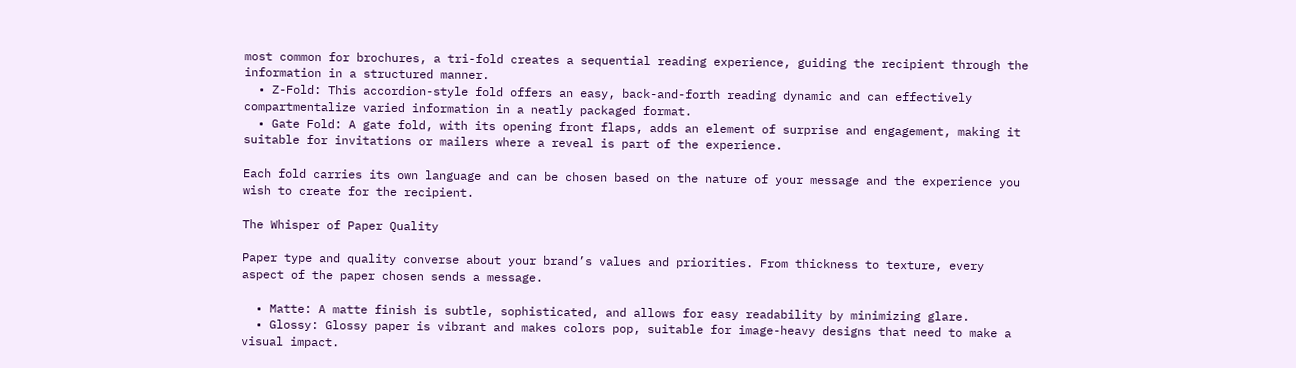most common for brochures, a tri-fold creates a sequential reading experience, guiding the recipient through the information in a structured manner.
  • Z-Fold: This accordion-style fold offers an easy, back-and-forth reading dynamic and can effectively compartmentalize varied information in a neatly packaged format.
  • Gate Fold: A gate fold, with its opening front flaps, adds an element of surprise and engagement, making it suitable for invitations or mailers where a reveal is part of the experience.

Each fold carries its own language and can be chosen based on the nature of your message and the experience you wish to create for the recipient.

The Whisper of Paper Quality

Paper type and quality converse about your brand’s values and priorities. From thickness to texture, every aspect of the paper chosen sends a message.

  • Matte: A matte finish is subtle, sophisticated, and allows for easy readability by minimizing glare.
  • Glossy: Glossy paper is vibrant and makes colors pop, suitable for image-heavy designs that need to make a visual impact.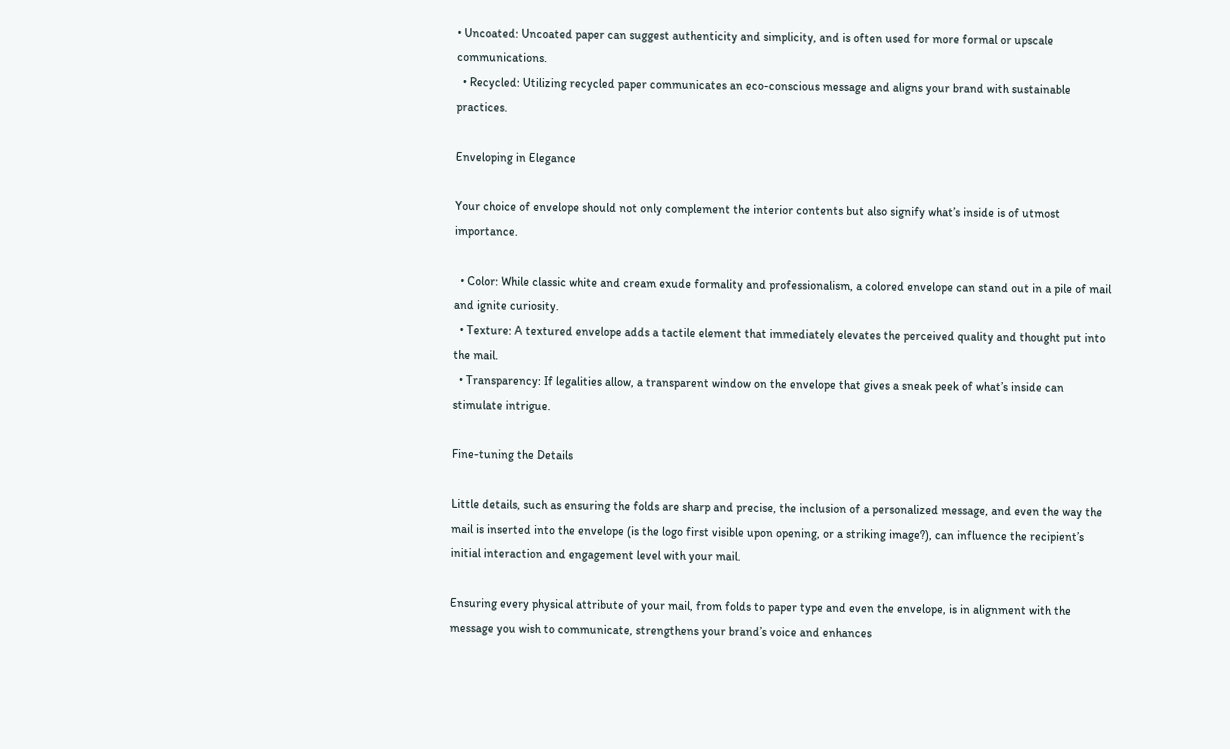• Uncoated: Uncoated paper can suggest authenticity and simplicity, and is often used for more formal or upscale communications.
  • Recycled: Utilizing recycled paper communicates an eco-conscious message and aligns your brand with sustainable practices.

Enveloping in Elegance

Your choice of envelope should not only complement the interior contents but also signify what’s inside is of utmost importance.

  • Color: While classic white and cream exude formality and professionalism, a colored envelope can stand out in a pile of mail and ignite curiosity.
  • Texture: A textured envelope adds a tactile element that immediately elevates the perceived quality and thought put into the mail.
  • Transparency: If legalities allow, a transparent window on the envelope that gives a sneak peek of what’s inside can stimulate intrigue.

Fine-tuning the Details

Little details, such as ensuring the folds are sharp and precise, the inclusion of a personalized message, and even the way the mail is inserted into the envelope (is the logo first visible upon opening, or a striking image?), can influence the recipient’s initial interaction and engagement level with your mail.

Ensuring every physical attribute of your mail, from folds to paper type and even the envelope, is in alignment with the message you wish to communicate, strengthens your brand’s voice and enhances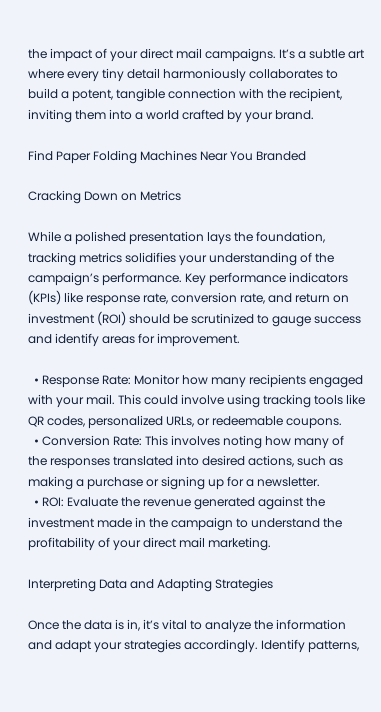the impact of your direct mail campaigns. It’s a subtle art where every tiny detail harmoniously collaborates to build a potent, tangible connection with the recipient, inviting them into a world crafted by your brand.

Find Paper Folding Machines Near You Branded

Cracking Down on Metrics

While a polished presentation lays the foundation, tracking metrics solidifies your understanding of the campaign’s performance. Key performance indicators (KPIs) like response rate, conversion rate, and return on investment (ROI) should be scrutinized to gauge success and identify areas for improvement.

  • Response Rate: Monitor how many recipients engaged with your mail. This could involve using tracking tools like QR codes, personalized URLs, or redeemable coupons.
  • Conversion Rate: This involves noting how many of the responses translated into desired actions, such as making a purchase or signing up for a newsletter.
  • ROI: Evaluate the revenue generated against the investment made in the campaign to understand the profitability of your direct mail marketing.

Interpreting Data and Adapting Strategies

Once the data is in, it’s vital to analyze the information and adapt your strategies accordingly. Identify patterns,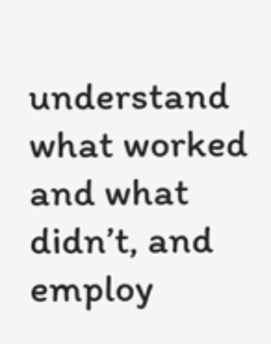understand what worked and what didn’t, and employ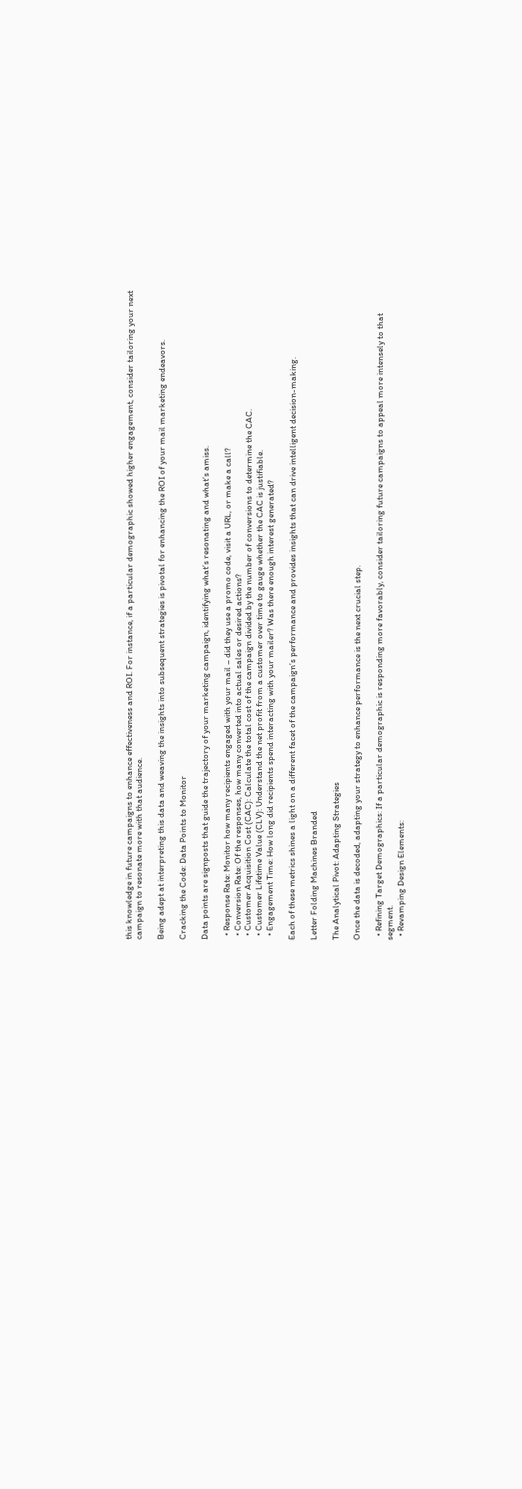this knowledge in future campaigns to enhance effectiveness and ROI. For instance, if a particular demographic showed higher engagement, consider tailoring your next campaign to resonate more with that audience.

Being adept at interpreting this data and weaving the insights into subsequent strategies is pivotal for enhancing the ROI of your mail marketing endeavors.

Cracking the Code: Data Points to Monitor

Data points are signposts that guide the trajectory of your marketing campaign, identifying what’s resonating and what’s amiss.

  • Response Rate: Monitor how many recipients engaged with your mail – did they use a promo code, visit a URL, or make a call?
  • Conversion Rate: Of the responses, how many converted into actual sales or desired actions?
  • Customer Acquisition Cost (CAC): Calculate the total cost of the campaign divided by the number of conversions to determine the CAC.
  • Customer Lifetime Value (CLV): Understand the net profit from a customer over time to gauge whether the CAC is justifiable.
  • Engagement Time: How long did recipients spend interacting with your mailer? Was there enough interest generated?

Each of these metrics shines a light on a different facet of the campaign’s performance and provides insights that can drive intelligent decision-making.

Letter Folding Machines Branded

The Analytical Pivot: Adapting Strategies

Once the data is decoded, adapting your strategy to enhance performance is the next crucial step.

  • Refining Target Demographics: If a particular demographic is responding more favorably, consider tailoring future campaigns to appeal more intensely to that segment.
  • Revamping Design Elements: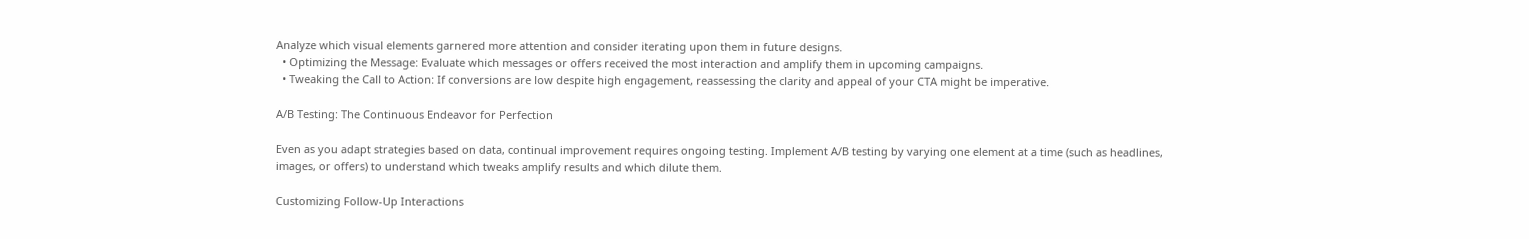Analyze which visual elements garnered more attention and consider iterating upon them in future designs.
  • Optimizing the Message: Evaluate which messages or offers received the most interaction and amplify them in upcoming campaigns.
  • Tweaking the Call to Action: If conversions are low despite high engagement, reassessing the clarity and appeal of your CTA might be imperative.

A/B Testing: The Continuous Endeavor for Perfection

Even as you adapt strategies based on data, continual improvement requires ongoing testing. Implement A/B testing by varying one element at a time (such as headlines, images, or offers) to understand which tweaks amplify results and which dilute them.

Customizing Follow-Up Interactions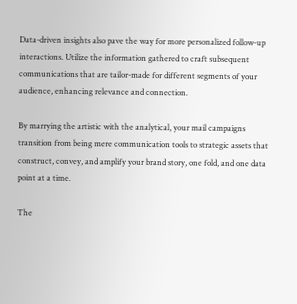Data-driven insights also pave the way for more personalized follow-up interactions. Utilize the information gathered to craft subsequent communications that are tailor-made for different segments of your audience, enhancing relevance and connection.

By marrying the artistic with the analytical, your mail campaigns transition from being mere communication tools to strategic assets that construct, convey, and amplify your brand story, one fold, and one data point at a time.

The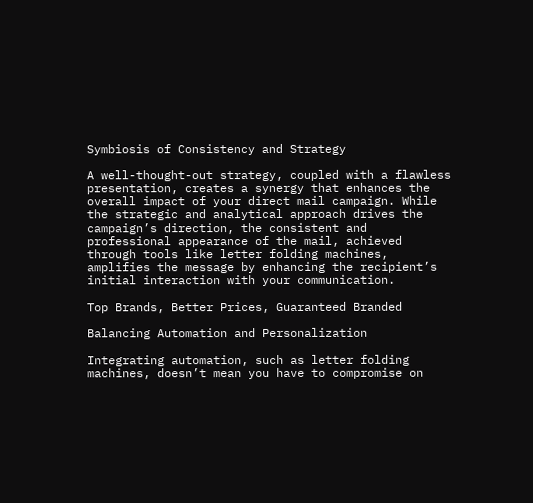Symbiosis of Consistency and Strategy

A well-thought-out strategy, coupled with a flawless presentation, creates a synergy that enhances the overall impact of your direct mail campaign. While the strategic and analytical approach drives the campaign’s direction, the consistent and professional appearance of the mail, achieved through tools like letter folding machines, amplifies the message by enhancing the recipient’s initial interaction with your communication.

Top Brands, Better Prices, Guaranteed Branded

Balancing Automation and Personalization

Integrating automation, such as letter folding machines, doesn’t mean you have to compromise on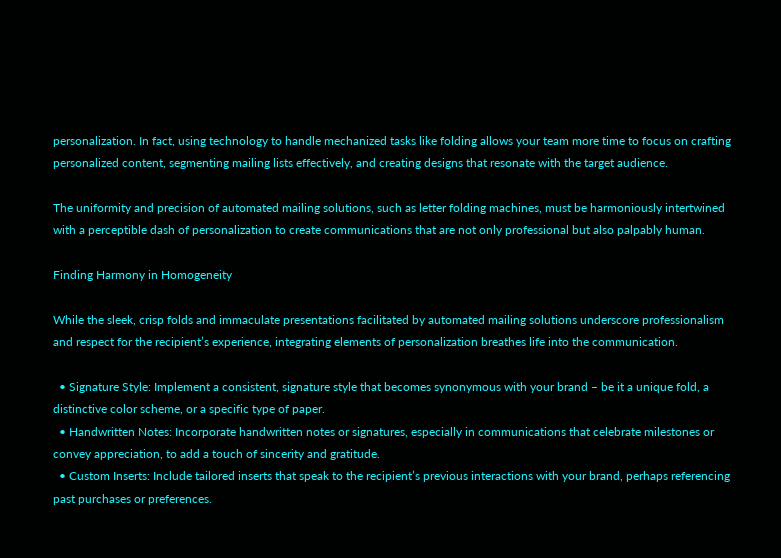personalization. In fact, using technology to handle mechanized tasks like folding allows your team more time to focus on crafting personalized content, segmenting mailing lists effectively, and creating designs that resonate with the target audience.

The uniformity and precision of automated mailing solutions, such as letter folding machines, must be harmoniously intertwined with a perceptible dash of personalization to create communications that are not only professional but also palpably human.

Finding Harmony in Homogeneity

While the sleek, crisp folds and immaculate presentations facilitated by automated mailing solutions underscore professionalism and respect for the recipient’s experience, integrating elements of personalization breathes life into the communication.

  • Signature Style: Implement a consistent, signature style that becomes synonymous with your brand – be it a unique fold, a distinctive color scheme, or a specific type of paper.
  • Handwritten Notes: Incorporate handwritten notes or signatures, especially in communications that celebrate milestones or convey appreciation, to add a touch of sincerity and gratitude.
  • Custom Inserts: Include tailored inserts that speak to the recipient’s previous interactions with your brand, perhaps referencing past purchases or preferences.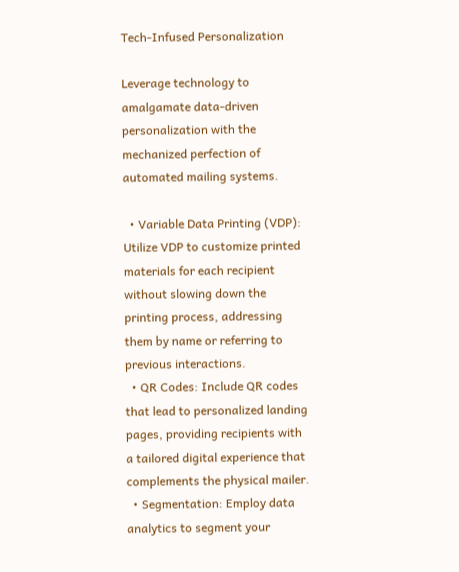Tech-Infused Personalization

Leverage technology to amalgamate data-driven personalization with the mechanized perfection of automated mailing systems.

  • Variable Data Printing (VDP): Utilize VDP to customize printed materials for each recipient without slowing down the printing process, addressing them by name or referring to previous interactions.
  • QR Codes: Include QR codes that lead to personalized landing pages, providing recipients with a tailored digital experience that complements the physical mailer.
  • Segmentation: Employ data analytics to segment your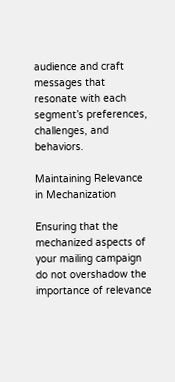audience and craft messages that resonate with each segment’s preferences, challenges, and behaviors.

Maintaining Relevance in Mechanization

Ensuring that the mechanized aspects of your mailing campaign do not overshadow the importance of relevance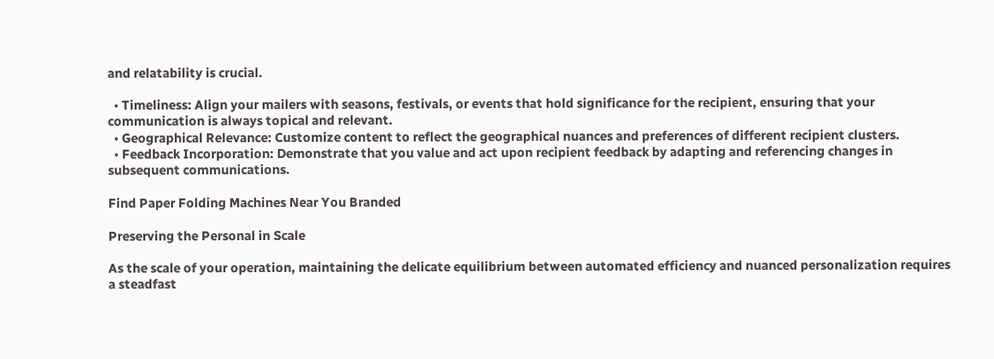and relatability is crucial.

  • Timeliness: Align your mailers with seasons, festivals, or events that hold significance for the recipient, ensuring that your communication is always topical and relevant.
  • Geographical Relevance: Customize content to reflect the geographical nuances and preferences of different recipient clusters.
  • Feedback Incorporation: Demonstrate that you value and act upon recipient feedback by adapting and referencing changes in subsequent communications.

Find Paper Folding Machines Near You Branded

Preserving the Personal in Scale

As the scale of your operation, maintaining the delicate equilibrium between automated efficiency and nuanced personalization requires a steadfast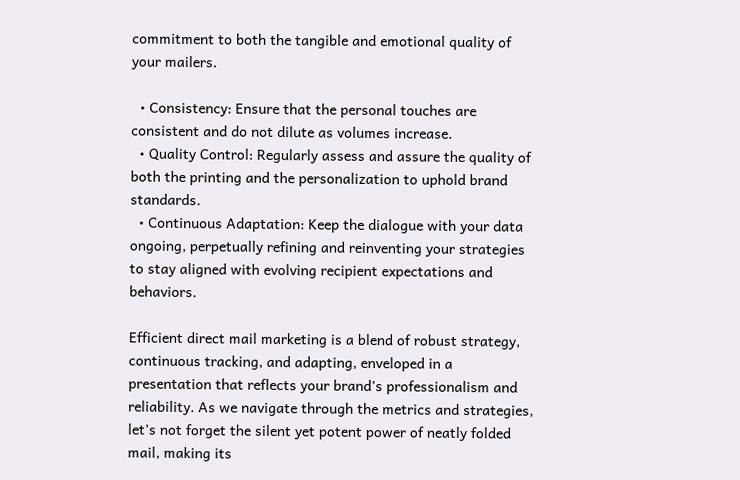commitment to both the tangible and emotional quality of your mailers.

  • Consistency: Ensure that the personal touches are consistent and do not dilute as volumes increase.
  • Quality Control: Regularly assess and assure the quality of both the printing and the personalization to uphold brand standards.
  • Continuous Adaptation: Keep the dialogue with your data ongoing, perpetually refining and reinventing your strategies to stay aligned with evolving recipient expectations and behaviors.

Efficient direct mail marketing is a blend of robust strategy, continuous tracking, and adapting, enveloped in a presentation that reflects your brand’s professionalism and reliability. As we navigate through the metrics and strategies, let’s not forget the silent yet potent power of neatly folded mail, making its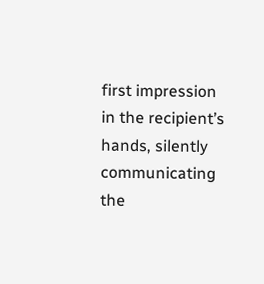first impression in the recipient’s hands, silently communicating the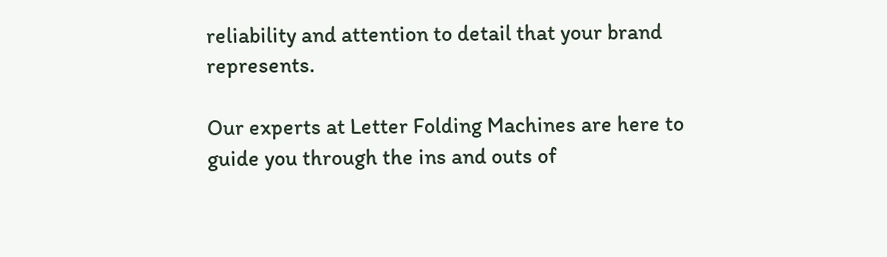reliability and attention to detail that your brand represents.

Our experts at Letter Folding Machines are here to guide you through the ins and outs of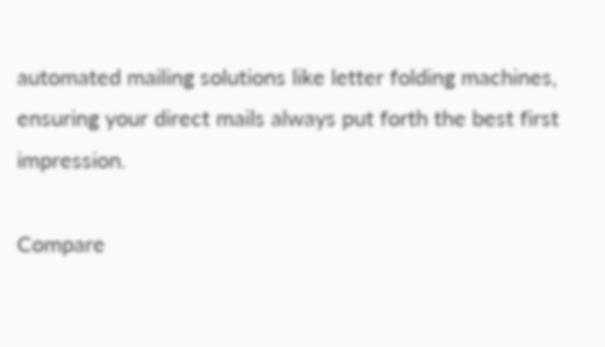automated mailing solutions like letter folding machines, ensuring your direct mails always put forth the best first impression.

Compare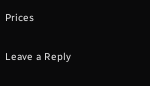Prices

Leave a Reply